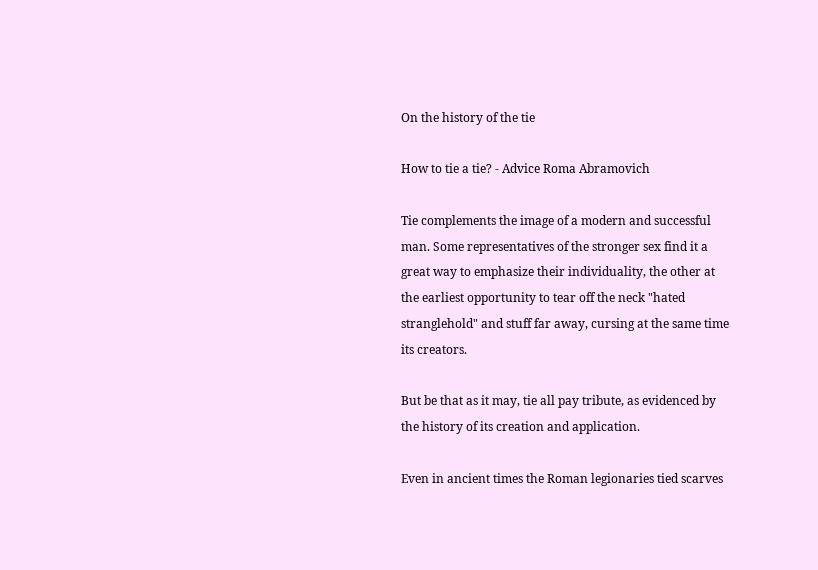On the history of the tie

How to tie a tie? - Advice Roma Abramovich

Tie complements the image of a modern and successful man. Some representatives of the stronger sex find it a great way to emphasize their individuality, the other at the earliest opportunity to tear off the neck "hated stranglehold" and stuff far away, cursing at the same time its creators.

But be that as it may, tie all pay tribute, as evidenced by the history of its creation and application.

Even in ancient times the Roman legionaries tied scarves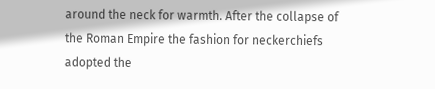around the neck for warmth. After the collapse of the Roman Empire the fashion for neckerchiefs adopted the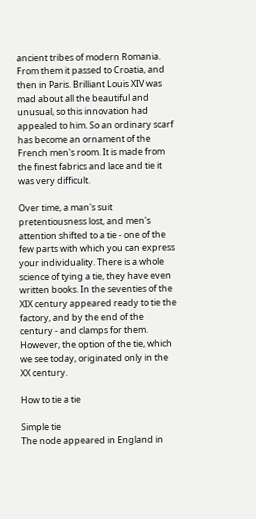ancient tribes of modern Romania. From them it passed to Croatia, and then in Paris. Brilliant Louis XIV was mad about all the beautiful and unusual, so this innovation had appealed to him. So an ordinary scarf has become an ornament of the French men's room. It is made from the finest fabrics and lace and tie it was very difficult.

Over time, a man's suit pretentiousness lost, and men's attention shifted to a tie - one of the few parts with which you can express your individuality. There is a whole science of tying a tie, they have even written books. In the seventies of the XIX century appeared ready to tie the factory, and by the end of the century - and clamps for them. However, the option of the tie, which we see today, originated only in the XX century.

How to tie a tie

Simple tie
The node appeared in England in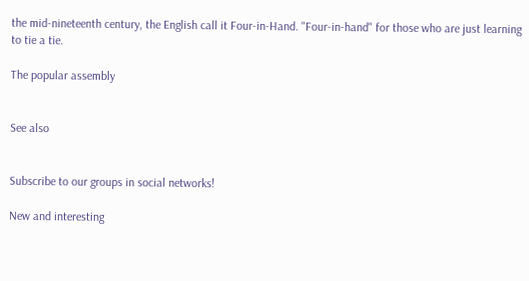the mid-nineteenth century, the English call it Four-in-Hand. "Four-in-hand" for those who are just learning to tie a tie.

The popular assembly


See also


Subscribe to our groups in social networks!

New and interesting